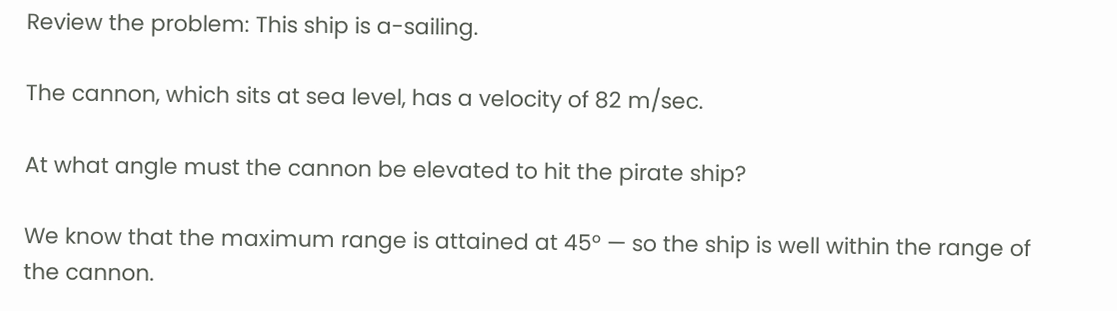Review the problem: This ship is a-sailing.

The cannon, which sits at sea level, has a velocity of 82 m/sec.

At what angle must the cannon be elevated to hit the pirate ship?

We know that the maximum range is attained at 45° — so the ship is well within the range of the cannon.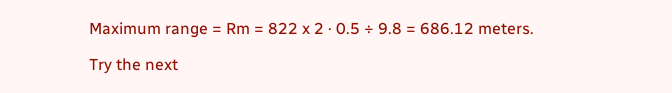Maximum range = Rm = 822 x 2 · 0.5 ÷ 9.8 = 686.12 meters.

Try the next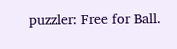puzzler: Free for Ball.